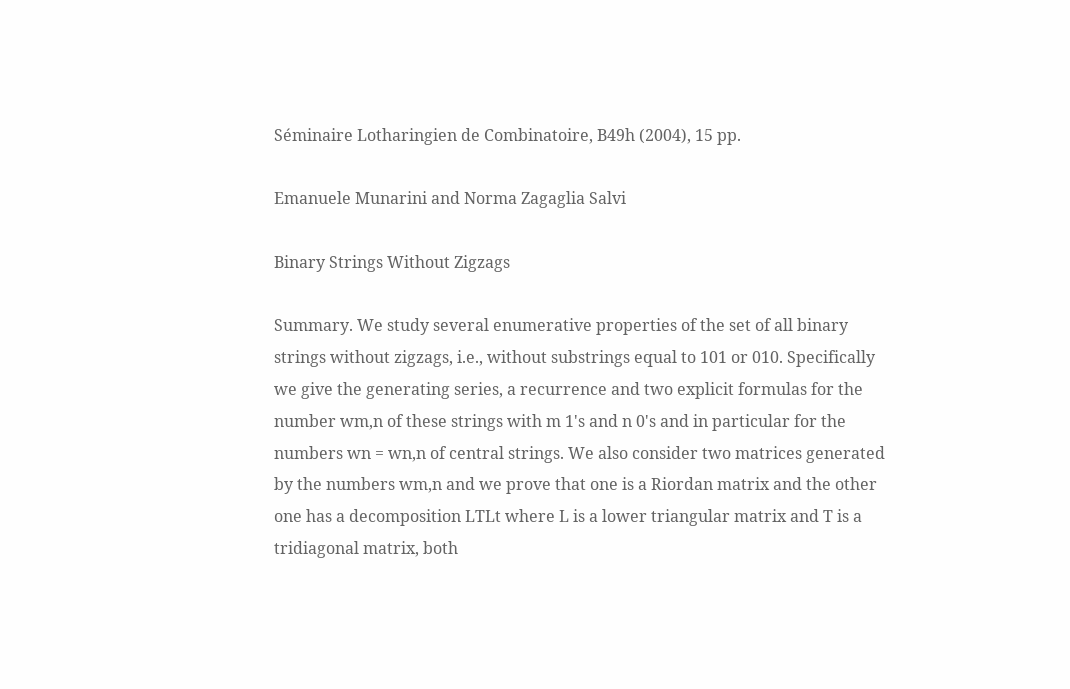Séminaire Lotharingien de Combinatoire, B49h (2004), 15 pp.

Emanuele Munarini and Norma Zagaglia Salvi

Binary Strings Without Zigzags

Summary. We study several enumerative properties of the set of all binary strings without zigzags, i.e., without substrings equal to 101 or 010. Specifically we give the generating series, a recurrence and two explicit formulas for the number wm,n of these strings with m 1's and n 0's and in particular for the numbers wn = wn,n of central strings. We also consider two matrices generated by the numbers wm,n and we prove that one is a Riordan matrix and the other one has a decomposition LTLt where L is a lower triangular matrix and T is a tridiagonal matrix, both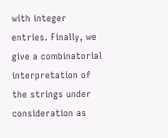with integer entries. Finally, we give a combinatorial interpretation of the strings under consideration as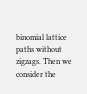binomial lattice paths without zigzags. Then we consider the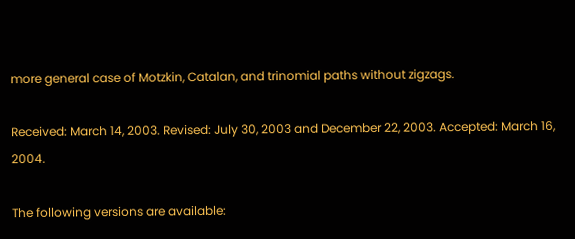more general case of Motzkin, Catalan, and trinomial paths without zigzags.

Received: March 14, 2003. Revised: July 30, 2003 and December 22, 2003. Accepted: March 16, 2004.

The following versions are available: